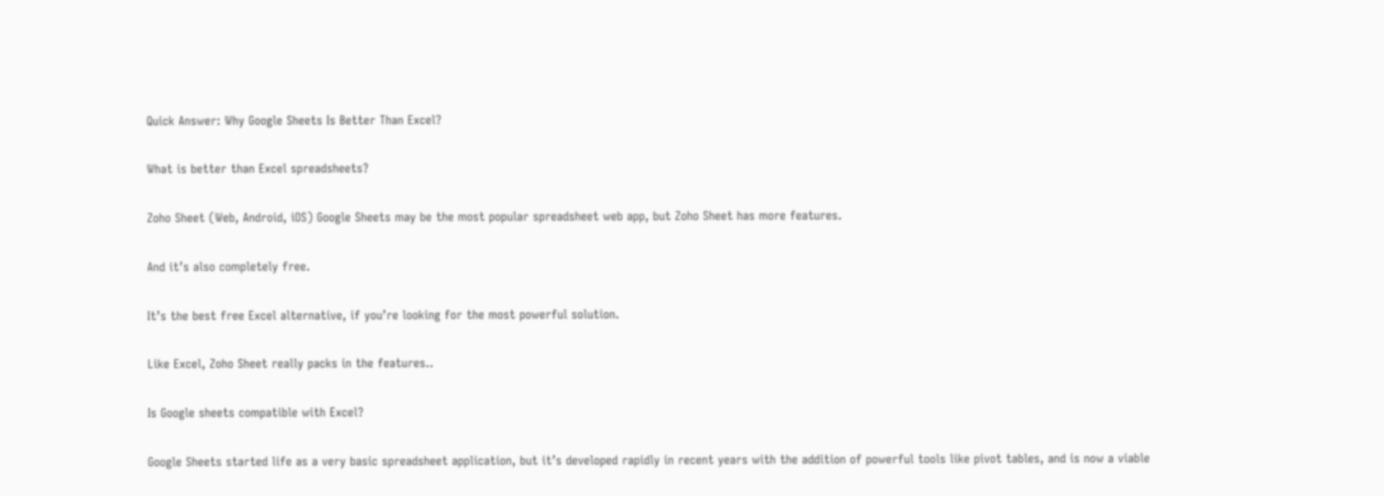Quick Answer: Why Google Sheets Is Better Than Excel?

What is better than Excel spreadsheets?

Zoho Sheet (Web, Android, iOS) Google Sheets may be the most popular spreadsheet web app, but Zoho Sheet has more features.

And it’s also completely free.

It’s the best free Excel alternative, if you’re looking for the most powerful solution.

Like Excel, Zoho Sheet really packs in the features..

Is Google sheets compatible with Excel?

Google Sheets started life as a very basic spreadsheet application, but it’s developed rapidly in recent years with the addition of powerful tools like pivot tables, and is now a viable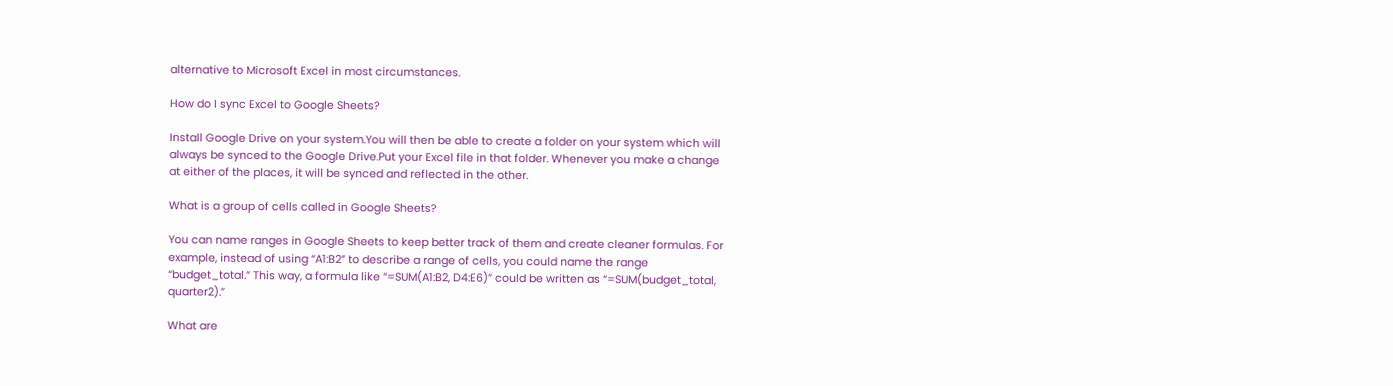alternative to Microsoft Excel in most circumstances.

How do I sync Excel to Google Sheets?

Install Google Drive on your system.You will then be able to create a folder on your system which will always be synced to the Google Drive.Put your Excel file in that folder. Whenever you make a change at either of the places, it will be synced and reflected in the other.

What is a group of cells called in Google Sheets?

You can name ranges in Google Sheets to keep better track of them and create cleaner formulas. For example, instead of using “A1:B2” to describe a range of cells, you could name the range “budget_total.” This way, a formula like “=SUM(A1:B2, D4:E6)” could be written as “=SUM(budget_total, quarter2).”

What are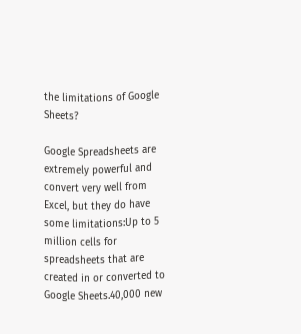the limitations of Google Sheets?

Google Spreadsheets are extremely powerful and convert very well from Excel, but they do have some limitations:Up to 5 million cells for spreadsheets that are created in or converted to Google Sheets.40,000 new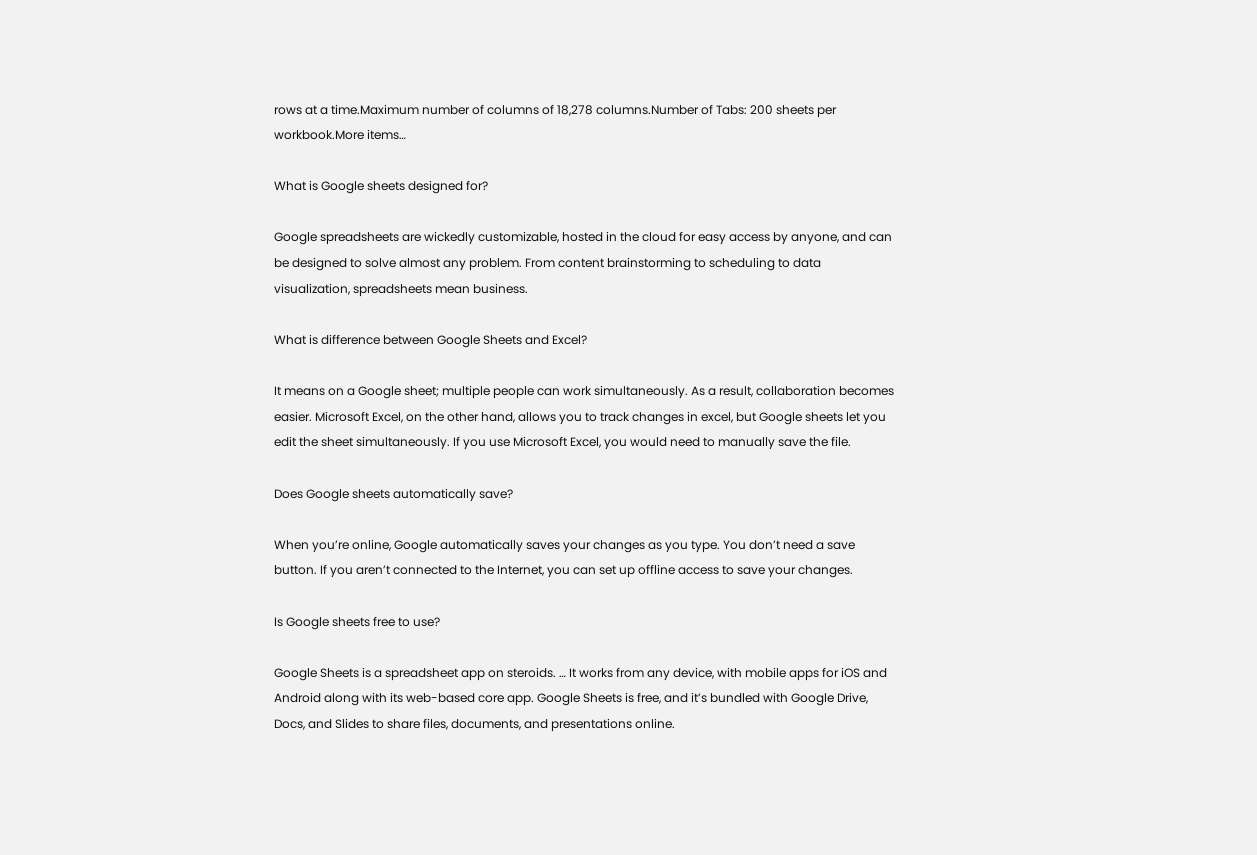rows at a time.Maximum number of columns of 18,278 columns.Number of Tabs: 200 sheets per workbook.More items…

What is Google sheets designed for?

Google spreadsheets are wickedly customizable, hosted in the cloud for easy access by anyone, and can be designed to solve almost any problem. From content brainstorming to scheduling to data visualization, spreadsheets mean business.

What is difference between Google Sheets and Excel?

It means on a Google sheet; multiple people can work simultaneously. As a result, collaboration becomes easier. Microsoft Excel, on the other hand, allows you to track changes in excel, but Google sheets let you edit the sheet simultaneously. If you use Microsoft Excel, you would need to manually save the file.

Does Google sheets automatically save?

When you’re online, Google automatically saves your changes as you type. You don’t need a save button. If you aren’t connected to the Internet, you can set up offline access to save your changes.

Is Google sheets free to use?

Google Sheets is a spreadsheet app on steroids. … It works from any device, with mobile apps for iOS and Android along with its web-based core app. Google Sheets is free, and it’s bundled with Google Drive, Docs, and Slides to share files, documents, and presentations online.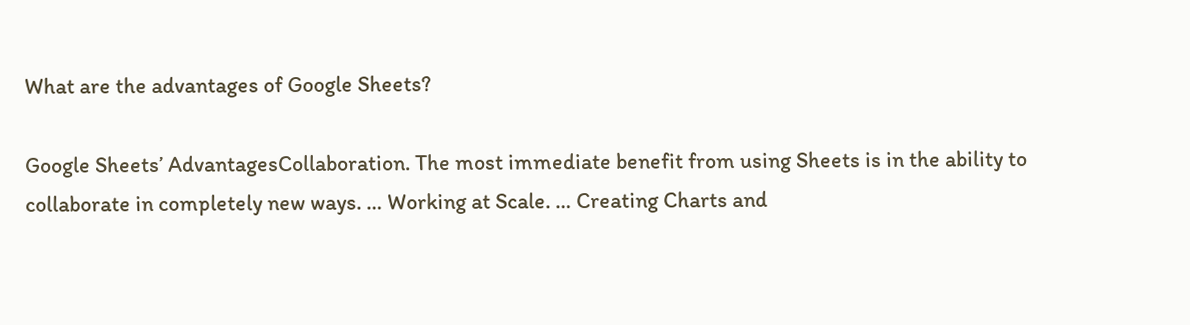What are the advantages of Google Sheets?

Google Sheets’ AdvantagesCollaboration. The most immediate benefit from using Sheets is in the ability to collaborate in completely new ways. … Working at Scale. … Creating Charts and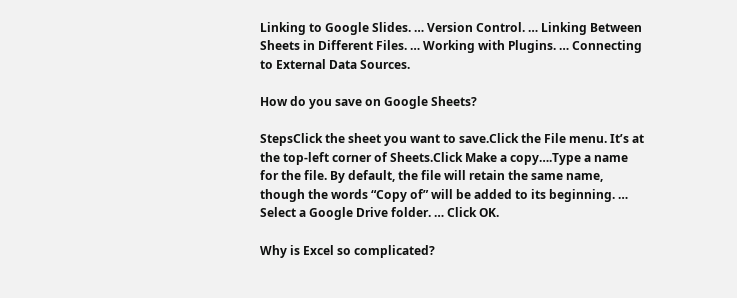Linking to Google Slides. … Version Control. … Linking Between Sheets in Different Files. … Working with Plugins. … Connecting to External Data Sources.

How do you save on Google Sheets?

StepsClick the sheet you want to save.Click the File menu. It’s at the top-left corner of Sheets.Click Make a copy….Type a name for the file. By default, the file will retain the same name, though the words “Copy of” will be added to its beginning. … Select a Google Drive folder. … Click OK.

Why is Excel so complicated?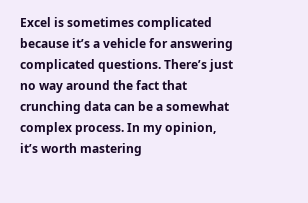Excel is sometimes complicated because it’s a vehicle for answering complicated questions. There’s just no way around the fact that crunching data can be a somewhat complex process. In my opinion, it’s worth mastering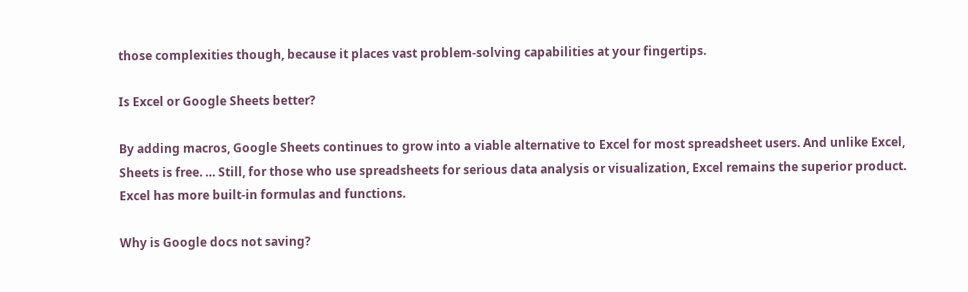those complexities though, because it places vast problem-solving capabilities at your fingertips.

Is Excel or Google Sheets better?

By adding macros, Google Sheets continues to grow into a viable alternative to Excel for most spreadsheet users. And unlike Excel, Sheets is free. … Still, for those who use spreadsheets for serious data analysis or visualization, Excel remains the superior product. Excel has more built-in formulas and functions.

Why is Google docs not saving?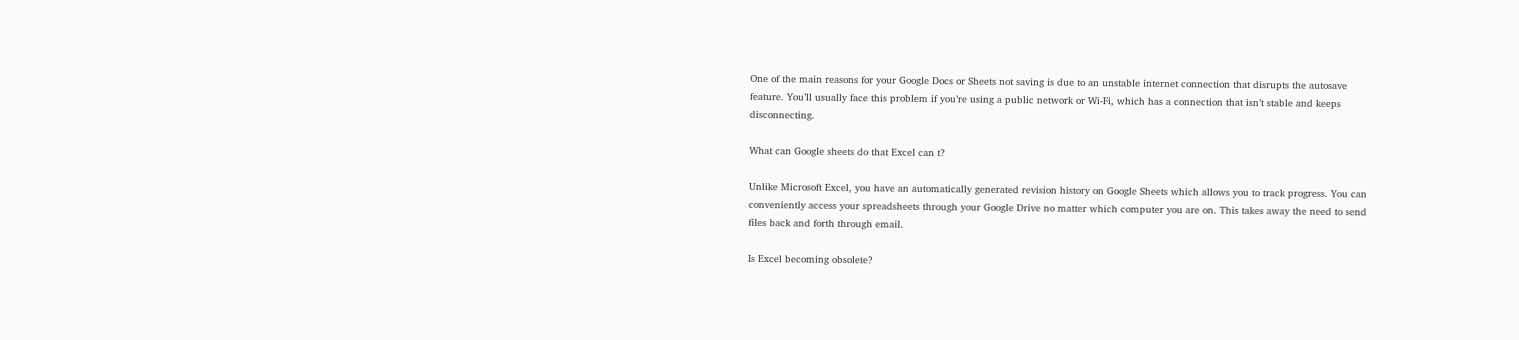One of the main reasons for your Google Docs or Sheets not saving is due to an unstable internet connection that disrupts the autosave feature. You’ll usually face this problem if you’re using a public network or Wi-Fi, which has a connection that isn’t stable and keeps disconnecting.

What can Google sheets do that Excel can t?

Unlike Microsoft Excel, you have an automatically generated revision history on Google Sheets which allows you to track progress. You can conveniently access your spreadsheets through your Google Drive no matter which computer you are on. This takes away the need to send files back and forth through email.

Is Excel becoming obsolete?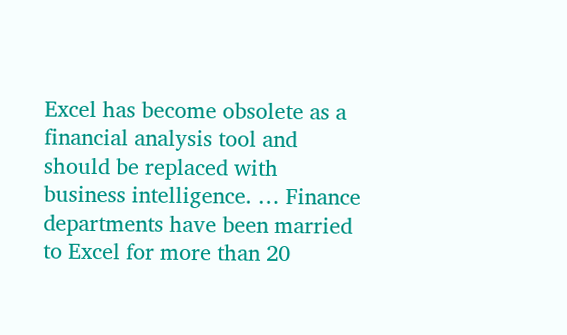Excel has become obsolete as a financial analysis tool and should be replaced with business intelligence. … Finance departments have been married to Excel for more than 20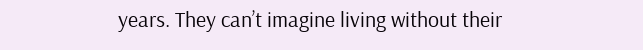years. They can’t imagine living without their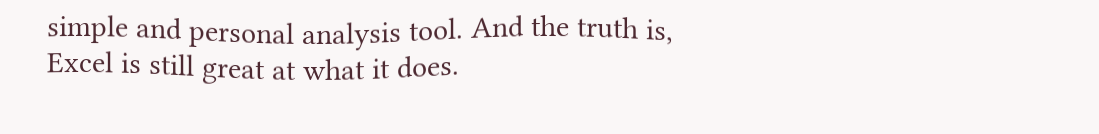simple and personal analysis tool. And the truth is, Excel is still great at what it does.